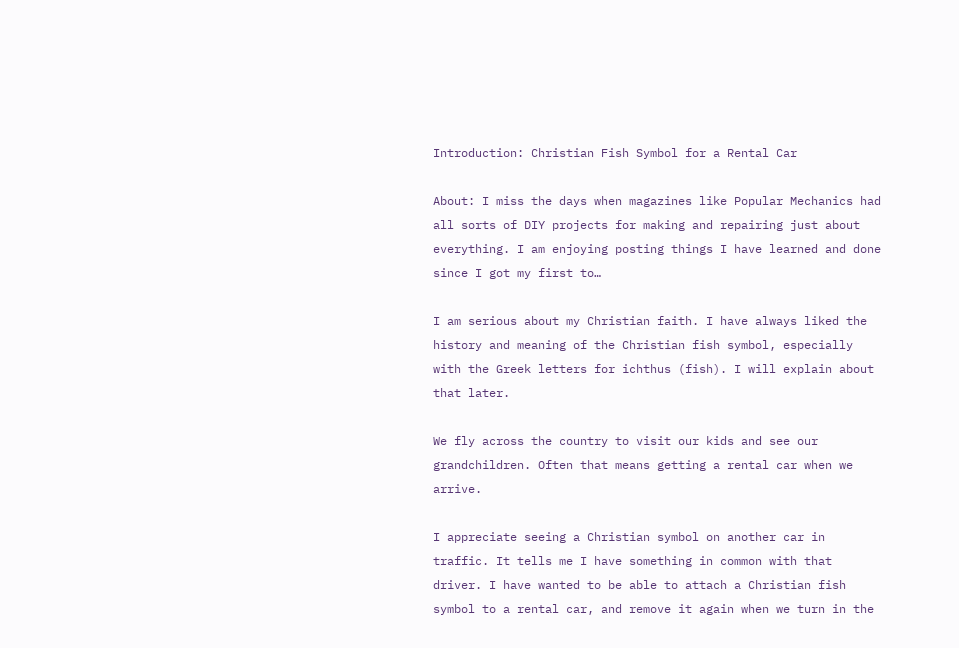Introduction: Christian Fish Symbol for a Rental Car

About: I miss the days when magazines like Popular Mechanics had all sorts of DIY projects for making and repairing just about everything. I am enjoying posting things I have learned and done since I got my first to…

I am serious about my Christian faith. I have always liked the history and meaning of the Christian fish symbol, especially with the Greek letters for ichthus (fish). I will explain about that later.

We fly across the country to visit our kids and see our grandchildren. Often that means getting a rental car when we arrive.

I appreciate seeing a Christian symbol on another car in traffic. It tells me I have something in common with that driver. I have wanted to be able to attach a Christian fish symbol to a rental car, and remove it again when we turn in the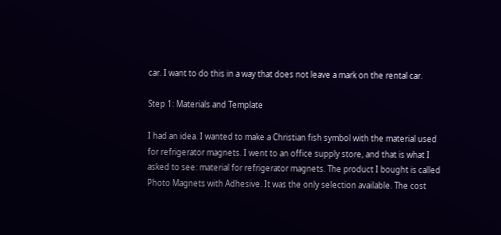car. I want to do this in a way that does not leave a mark on the rental car.

Step 1: Materials and Template

I had an idea. I wanted to make a Christian fish symbol with the material used for refrigerator magnets. I went to an office supply store, and that is what I asked to see: material for refrigerator magnets. The product I bought is called Photo Magnets with Adhesive. It was the only selection available. The cost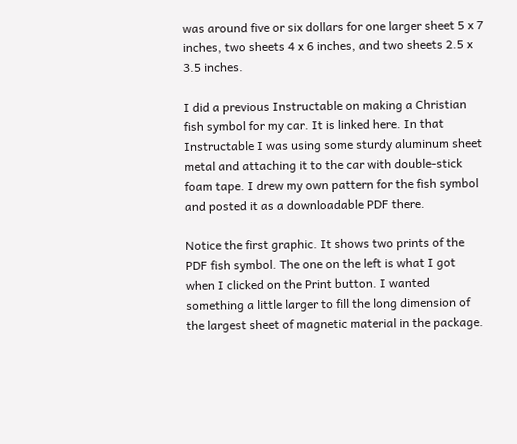was around five or six dollars for one larger sheet 5 x 7 inches, two sheets 4 x 6 inches, and two sheets 2.5 x 3.5 inches.

I did a previous Instructable on making a Christian fish symbol for my car. It is linked here. In that Instructable I was using some sturdy aluminum sheet metal and attaching it to the car with double-stick foam tape. I drew my own pattern for the fish symbol and posted it as a downloadable PDF there.

Notice the first graphic. It shows two prints of the PDF fish symbol. The one on the left is what I got when I clicked on the Print button. I wanted something a little larger to fill the long dimension of the largest sheet of magnetic material in the package.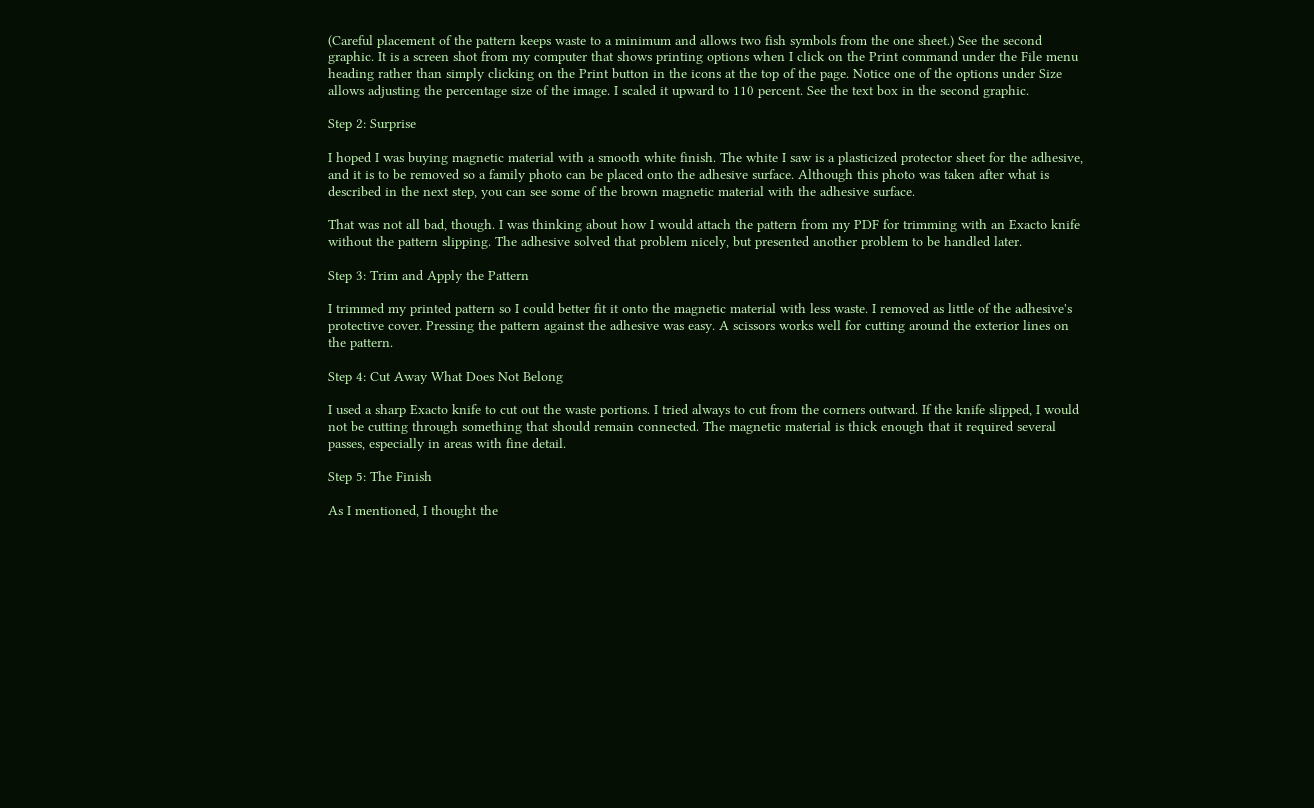(Careful placement of the pattern keeps waste to a minimum and allows two fish symbols from the one sheet.) See the second graphic. It is a screen shot from my computer that shows printing options when I click on the Print command under the File menu heading rather than simply clicking on the Print button in the icons at the top of the page. Notice one of the options under Size allows adjusting the percentage size of the image. I scaled it upward to 110 percent. See the text box in the second graphic.

Step 2: Surprise

I hoped I was buying magnetic material with a smooth white finish. The white I saw is a plasticized protector sheet for the adhesive, and it is to be removed so a family photo can be placed onto the adhesive surface. Although this photo was taken after what is described in the next step, you can see some of the brown magnetic material with the adhesive surface.

That was not all bad, though. I was thinking about how I would attach the pattern from my PDF for trimming with an Exacto knife without the pattern slipping. The adhesive solved that problem nicely, but presented another problem to be handled later.

Step 3: Trim and Apply the Pattern

I trimmed my printed pattern so I could better fit it onto the magnetic material with less waste. I removed as little of the adhesive's protective cover. Pressing the pattern against the adhesive was easy. A scissors works well for cutting around the exterior lines on the pattern.

Step 4: Cut Away What Does Not Belong

I used a sharp Exacto knife to cut out the waste portions. I tried always to cut from the corners outward. If the knife slipped, I would not be cutting through something that should remain connected. The magnetic material is thick enough that it required several passes, especially in areas with fine detail.

Step 5: The Finish

As I mentioned, I thought the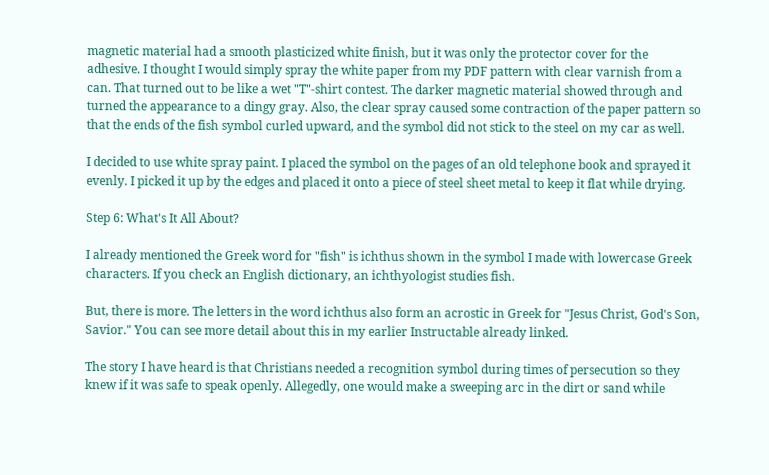magnetic material had a smooth plasticized white finish, but it was only the protector cover for the adhesive. I thought I would simply spray the white paper from my PDF pattern with clear varnish from a can. That turned out to be like a wet "T"-shirt contest. The darker magnetic material showed through and turned the appearance to a dingy gray. Also, the clear spray caused some contraction of the paper pattern so that the ends of the fish symbol curled upward, and the symbol did not stick to the steel on my car as well.

I decided to use white spray paint. I placed the symbol on the pages of an old telephone book and sprayed it evenly. I picked it up by the edges and placed it onto a piece of steel sheet metal to keep it flat while drying.

Step 6: What's It All About?

I already mentioned the Greek word for "fish" is ichthus shown in the symbol I made with lowercase Greek characters. If you check an English dictionary, an ichthyologist studies fish.

But, there is more. The letters in the word ichthus also form an acrostic in Greek for "Jesus Christ, God's Son, Savior." You can see more detail about this in my earlier Instructable already linked.

The story I have heard is that Christians needed a recognition symbol during times of persecution so they knew if it was safe to speak openly. Allegedly, one would make a sweeping arc in the dirt or sand while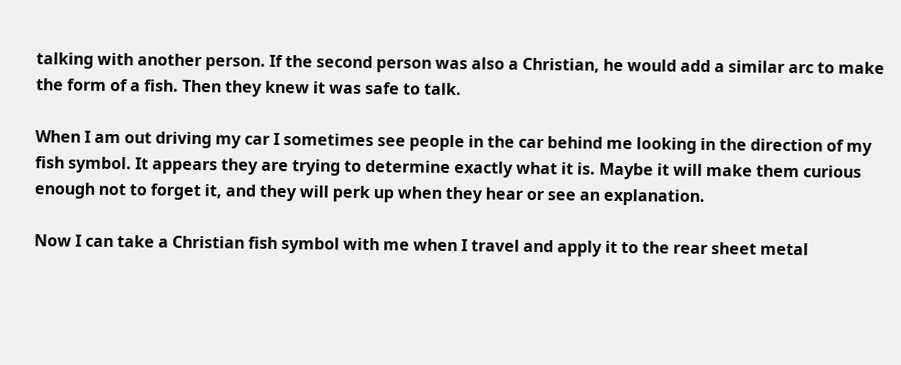talking with another person. If the second person was also a Christian, he would add a similar arc to make the form of a fish. Then they knew it was safe to talk.

When I am out driving my car I sometimes see people in the car behind me looking in the direction of my fish symbol. It appears they are trying to determine exactly what it is. Maybe it will make them curious enough not to forget it, and they will perk up when they hear or see an explanation.

Now I can take a Christian fish symbol with me when I travel and apply it to the rear sheet metal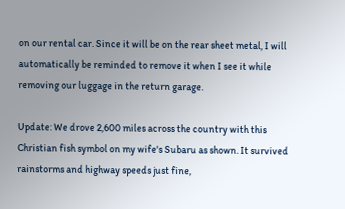on our rental car. Since it will be on the rear sheet metal, I will automatically be reminded to remove it when I see it while removing our luggage in the return garage.

Update: We drove 2,600 miles across the country with this Christian fish symbol on my wife's Subaru as shown. It survived rainstorms and highway speeds just fine,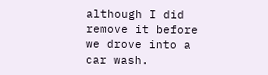although I did remove it before we drove into a car wash.